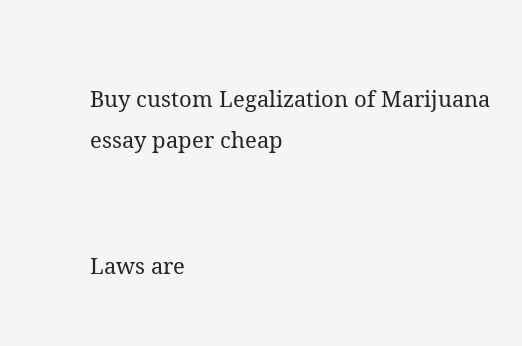Buy custom Legalization of Marijuana essay paper cheap


Laws are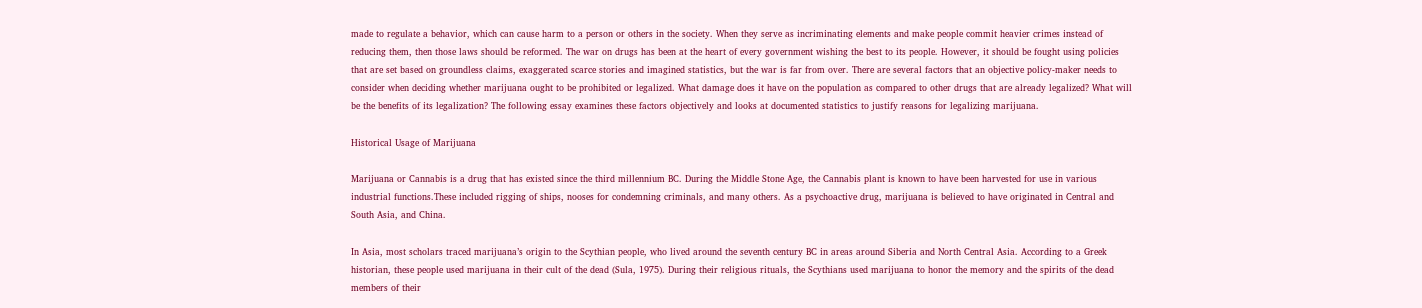made to regulate a behavior, which can cause harm to a person or others in the society. When they serve as incriminating elements and make people commit heavier crimes instead of reducing them, then those laws should be reformed. The war on drugs has been at the heart of every government wishing the best to its people. However, it should be fought using policies that are set based on groundless claims, exaggerated scarce stories and imagined statistics, but the war is far from over. There are several factors that an objective policy-maker needs to consider when deciding whether marijuana ought to be prohibited or legalized. What damage does it have on the population as compared to other drugs that are already legalized? What will be the benefits of its legalization? The following essay examines these factors objectively and looks at documented statistics to justify reasons for legalizing marijuana.

Historical Usage of Marijuana

Marijuana or Cannabis is a drug that has existed since the third millennium BC. During the Middle Stone Age, the Cannabis plant is known to have been harvested for use in various industrial functions.These included rigging of ships, nooses for condemning criminals, and many others. As a psychoactive drug, marijuana is believed to have originated in Central and South Asia, and China.

In Asia, most scholars traced marijuana’s origin to the Scythian people, who lived around the seventh century BC in areas around Siberia and North Central Asia. According to a Greek historian, these people used marijuana in their cult of the dead (Sula, 1975). During their religious rituals, the Scythians used marijuana to honor the memory and the spirits of the dead members of their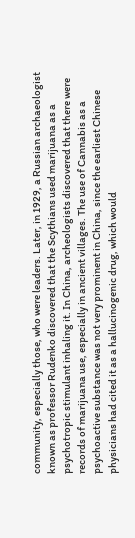community, especially those, who were leaders. Later, in 1929, a Russian archaeologist known as professor Rudenko discovered that the Scythians used marijuana as a psychotropic stimulant inhaling it. In China, archeologists discovered that there were records of marijuana use, especially in ancient villages. The use of Cannabis as a psychoactive substance was not very prominent in China, since the earliest Chinese physicians had cited it as a hallucinogenic drug, which would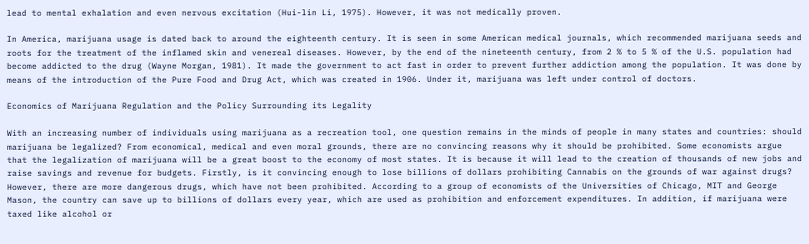lead to mental exhalation and even nervous excitation (Hui-lin Li, 1975). However, it was not medically proven.

In America, marijuana usage is dated back to around the eighteenth century. It is seen in some American medical journals, which recommended marijuana seeds and roots for the treatment of the inflamed skin and venereal diseases. However, by the end of the nineteenth century, from 2 % to 5 % of the U.S. population had become addicted to the drug (Wayne Morgan, 1981). It made the government to act fast in order to prevent further addiction among the population. It was done by means of the introduction of the Pure Food and Drug Act, which was created in 1906. Under it, marijuana was left under control of doctors.

Economics of Marijuana Regulation and the Policy Surrounding its Legality

With an increasing number of individuals using marijuana as a recreation tool, one question remains in the minds of people in many states and countries: should marijuana be legalized? From economical, medical and even moral grounds, there are no convincing reasons why it should be prohibited. Some economists argue that the legalization of marijuana will be a great boost to the economy of most states. It is because it will lead to the creation of thousands of new jobs and raise savings and revenue for budgets. Firstly, is it convincing enough to lose billions of dollars prohibiting Cannabis on the grounds of war against drugs? However, there are more dangerous drugs, which have not been prohibited. According to a group of economists of the Universities of Chicago, MIT and George Mason, the country can save up to billions of dollars every year, which are used as prohibition and enforcement expenditures. In addition, if marijuana were taxed like alcohol or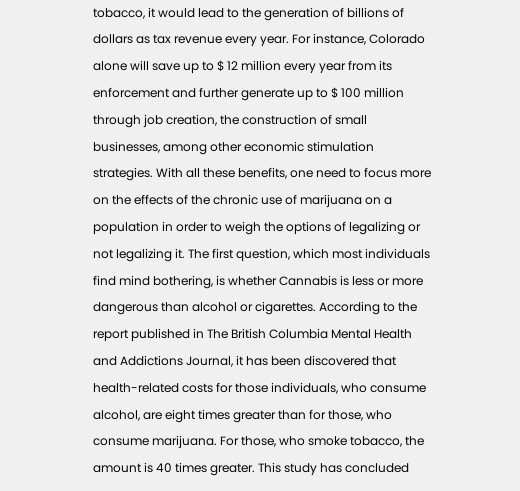tobacco, it would lead to the generation of billions of dollars as tax revenue every year. For instance, Colorado alone will save up to $ 12 million every year from its enforcement and further generate up to $ 100 million through job creation, the construction of small businesses, among other economic stimulation strategies. With all these benefits, one need to focus more on the effects of the chronic use of marijuana on a population in order to weigh the options of legalizing or not legalizing it. The first question, which most individuals find mind bothering, is whether Cannabis is less or more dangerous than alcohol or cigarettes. According to the report published in The British Columbia Mental Health and Addictions Journal, it has been discovered that health-related costs for those individuals, who consume alcohol, are eight times greater than for those, who consume marijuana. For those, who smoke tobacco, the amount is 40 times greater. This study has concluded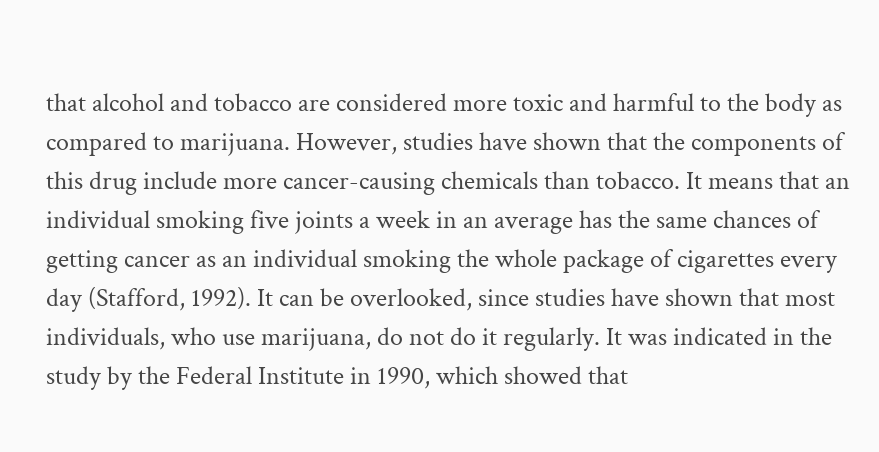that alcohol and tobacco are considered more toxic and harmful to the body as compared to marijuana. However, studies have shown that the components of this drug include more cancer-causing chemicals than tobacco. It means that an individual smoking five joints a week in an average has the same chances of getting cancer as an individual smoking the whole package of cigarettes every day (Stafford, 1992). It can be overlooked, since studies have shown that most individuals, who use marijuana, do not do it regularly. It was indicated in the study by the Federal Institute in 1990, which showed that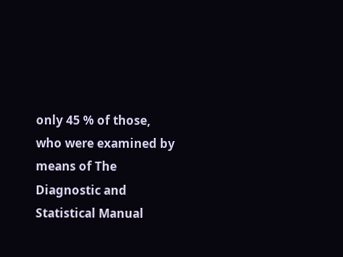only 45 % of those, who were examined by means of The Diagnostic and Statistical Manual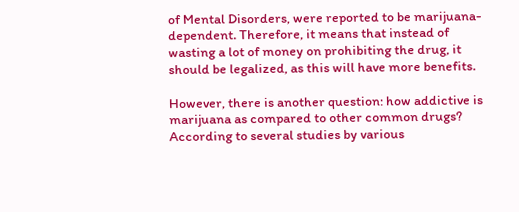of Mental Disorders, were reported to be marijuana-dependent. Therefore, it means that instead of wasting a lot of money on prohibiting the drug, it should be legalized, as this will have more benefits.

However, there is another question: how addictive is marijuana as compared to other common drugs? According to several studies by various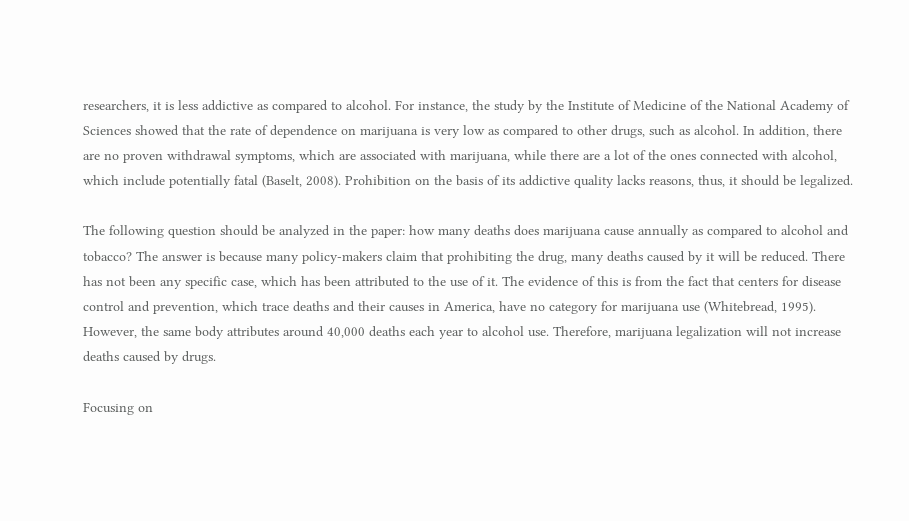researchers, it is less addictive as compared to alcohol. For instance, the study by the Institute of Medicine of the National Academy of Sciences showed that the rate of dependence on marijuana is very low as compared to other drugs, such as alcohol. In addition, there are no proven withdrawal symptoms, which are associated with marijuana, while there are a lot of the ones connected with alcohol, which include potentially fatal (Baselt, 2008). Prohibition on the basis of its addictive quality lacks reasons, thus, it should be legalized.

The following question should be analyzed in the paper: how many deaths does marijuana cause annually as compared to alcohol and tobacco? The answer is because many policy-makers claim that prohibiting the drug, many deaths caused by it will be reduced. There has not been any specific case, which has been attributed to the use of it. The evidence of this is from the fact that centers for disease control and prevention, which trace deaths and their causes in America, have no category for marijuana use (Whitebread, 1995). However, the same body attributes around 40,000 deaths each year to alcohol use. Therefore, marijuana legalization will not increase deaths caused by drugs.

Focusing on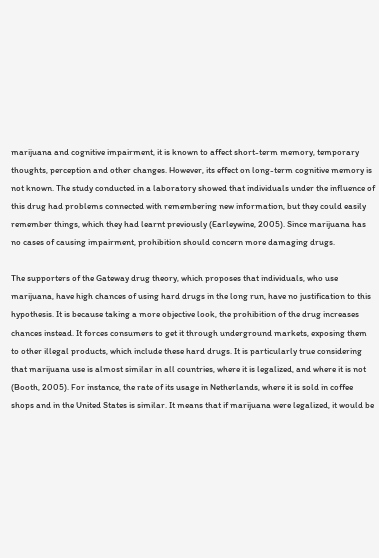marijuana and cognitive impairment, it is known to affect short-term memory, temporary thoughts, perception and other changes. However, its effect on long-term cognitive memory is not known. The study conducted in a laboratory showed that individuals under the influence of this drug had problems connected with remembering new information, but they could easily remember things, which they had learnt previously (Earleywine, 2005). Since marijuana has no cases of causing impairment, prohibition should concern more damaging drugs.

The supporters of the Gateway drug theory, which proposes that individuals, who use marijuana, have high chances of using hard drugs in the long run, have no justification to this hypothesis. It is because taking a more objective look, the prohibition of the drug increases chances instead. It forces consumers to get it through underground markets, exposing them to other illegal products, which include these hard drugs. It is particularly true considering that marijuana use is almost similar in all countries, where it is legalized, and where it is not (Booth, 2005). For instance, the rate of its usage in Netherlands, where it is sold in coffee shops and in the United States is similar. It means that if marijuana were legalized, it would be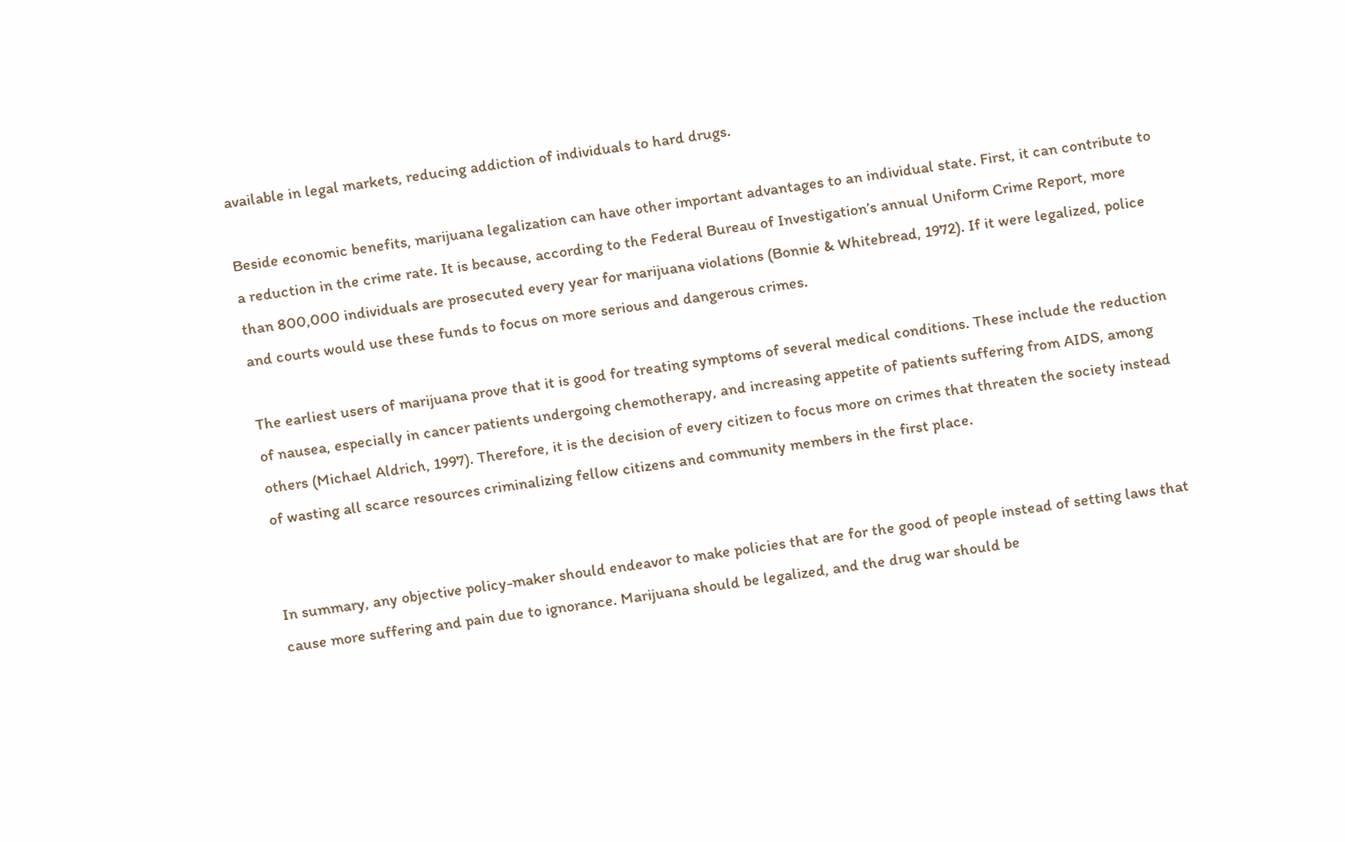available in legal markets, reducing addiction of individuals to hard drugs.

Beside economic benefits, marijuana legalization can have other important advantages to an individual state. First, it can contribute to a reduction in the crime rate. It is because, according to the Federal Bureau of Investigation’s annual Uniform Crime Report, more than 800,000 individuals are prosecuted every year for marijuana violations (Bonnie & Whitebread, 1972). If it were legalized, police and courts would use these funds to focus on more serious and dangerous crimes.

The earliest users of marijuana prove that it is good for treating symptoms of several medical conditions. These include the reduction of nausea, especially in cancer patients undergoing chemotherapy, and increasing appetite of patients suffering from AIDS, among others (Michael Aldrich, 1997). Therefore, it is the decision of every citizen to focus more on crimes that threaten the society instead of wasting all scarce resources criminalizing fellow citizens and community members in the first place.


In summary, any objective policy-maker should endeavor to make policies that are for the good of people instead of setting laws that cause more suffering and pain due to ignorance. Marijuana should be legalized, and the drug war should be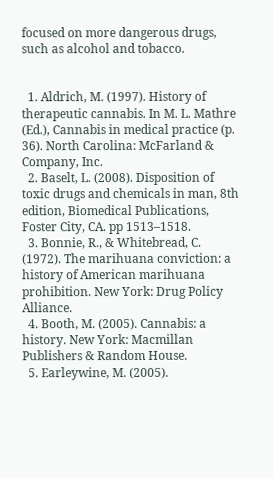focused on more dangerous drugs, such as alcohol and tobacco.


  1. Aldrich, M. (1997). History of therapeutic cannabis. In M. L. Mathre (Ed.), Cannabis in medical practice (p. 36). North Carolina: McFarland & Company, Inc.
  2. Baselt, L. (2008). Disposition of toxic drugs and chemicals in man, 8th edition, Biomedical Publications, Foster City, CA. pp 1513–1518.
  3. Bonnie, R., & Whitebread, C. (1972). The marihuana conviction: a history of American marihuana prohibition. New York: Drug Policy Alliance.
  4. Booth, M. (2005). Cannabis: a history. New York: Macmillan Publishers & Random House.
  5. Earleywine, M. (2005).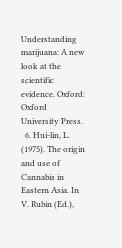Understanding marijuana: A new look at the scientific evidence. Oxford: Oxford University Press.
  6. Hui-lin, L. (1975). The origin and use of Cannabis in Eastern Asia. In V. Rubin (Ed.),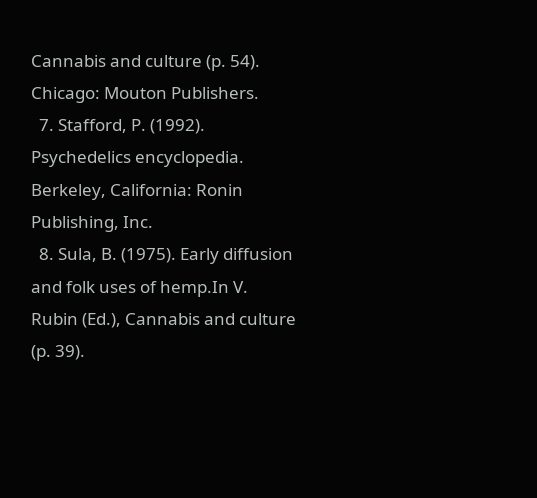Cannabis and culture (p. 54). Chicago: Mouton Publishers.
  7. Stafford, P. (1992). Psychedelics encyclopedia. Berkeley, California: Ronin Publishing, Inc.
  8. Sula, B. (1975). Early diffusion and folk uses of hemp.In V. Rubin (Ed.), Cannabis and culture (p. 39).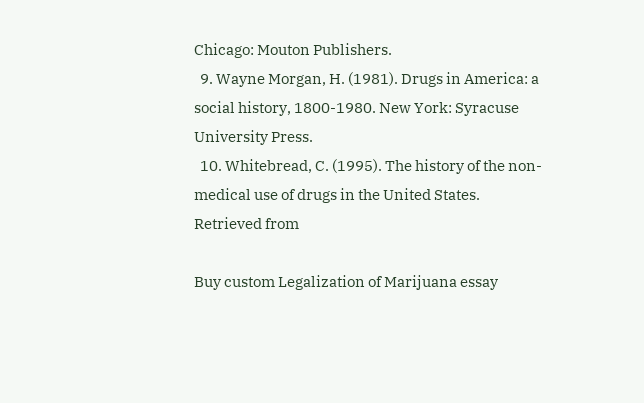Chicago: Mouton Publishers.
  9. Wayne Morgan, H. (1981). Drugs in America: a social history, 1800-1980. New York: Syracuse University Press.
  10. Whitebread, C. (1995). The history of the non-medical use of drugs in the United States. Retrieved from

Buy custom Legalization of Marijuana essay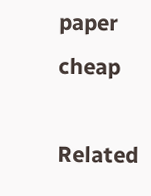paper cheap

Related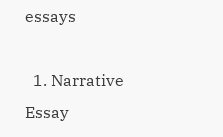essays

  1. Narrative Essay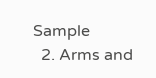Sample
  2. Arms and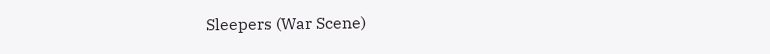Sleepers (War Scene)